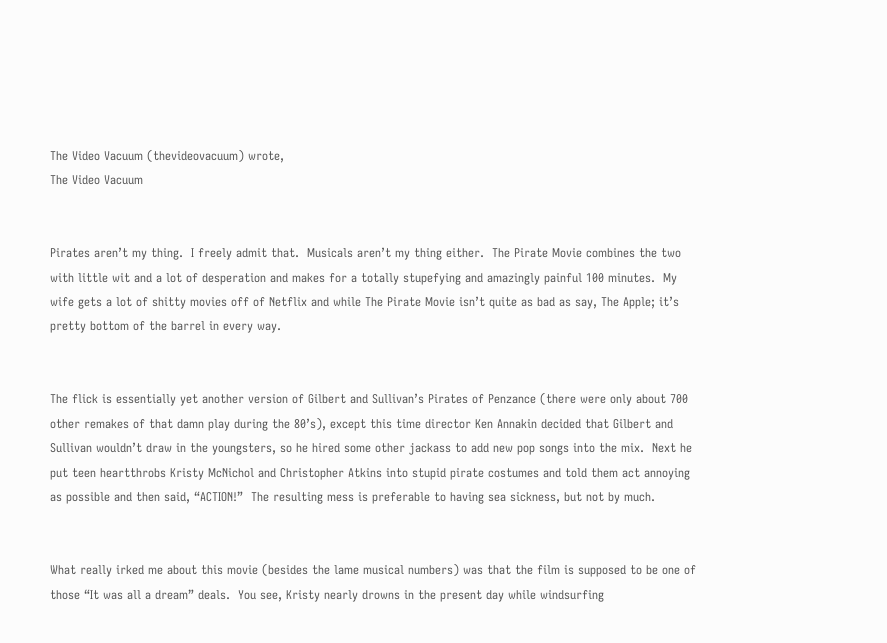The Video Vacuum (thevideovacuum) wrote,
The Video Vacuum


Pirates aren’t my thing.  I freely admit that.  Musicals aren’t my thing either.  The Pirate Movie combines the two with little wit and a lot of desperation and makes for a totally stupefying and amazingly painful 100 minutes.  My wife gets a lot of shitty movies off of Netflix and while The Pirate Movie isn’t quite as bad as say, The Apple; it’s pretty bottom of the barrel in every way.


The flick is essentially yet another version of Gilbert and Sullivan’s Pirates of Penzance (there were only about 700 other remakes of that damn play during the 80’s), except this time director Ken Annakin decided that Gilbert and Sullivan wouldn’t draw in the youngsters, so he hired some other jackass to add new pop songs into the mix.  Next he put teen heartthrobs Kristy McNichol and Christopher Atkins into stupid pirate costumes and told them act annoying as possible and then said, “ACTION!”  The resulting mess is preferable to having sea sickness, but not by much.


What really irked me about this movie (besides the lame musical numbers) was that the film is supposed to be one of those “It was all a dream” deals.  You see, Kristy nearly drowns in the present day while windsurfing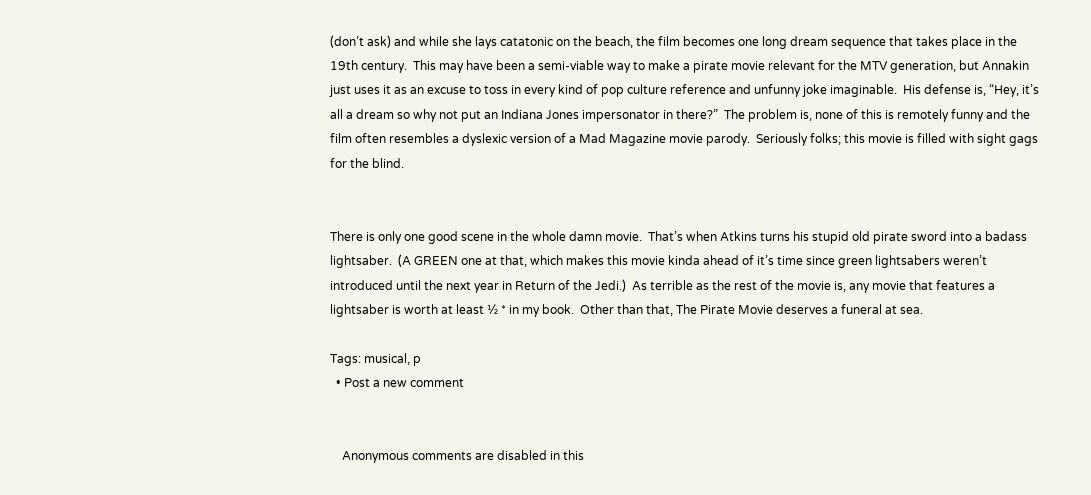(don’t ask) and while she lays catatonic on the beach, the film becomes one long dream sequence that takes place in the 19th century.  This may have been a semi-viable way to make a pirate movie relevant for the MTV generation, but Annakin just uses it as an excuse to toss in every kind of pop culture reference and unfunny joke imaginable.  His defense is, “Hey, it’s all a dream so why not put an Indiana Jones impersonator in there?”  The problem is, none of this is remotely funny and the film often resembles a dyslexic version of a Mad Magazine movie parody.  Seriously folks; this movie is filled with sight gags for the blind.


There is only one good scene in the whole damn movie.  That’s when Atkins turns his stupid old pirate sword into a badass lightsaber.  (A GREEN one at that, which makes this movie kinda ahead of it’s time since green lightsabers weren’t introduced until the next year in Return of the Jedi.)  As terrible as the rest of the movie is, any movie that features a lightsaber is worth at least ½ * in my book.  Other than that, The Pirate Movie deserves a funeral at sea.

Tags: musical, p
  • Post a new comment


    Anonymous comments are disabled in this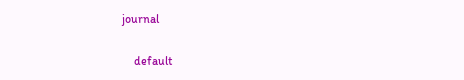journal

    default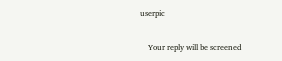userpic

    Your reply will be screened